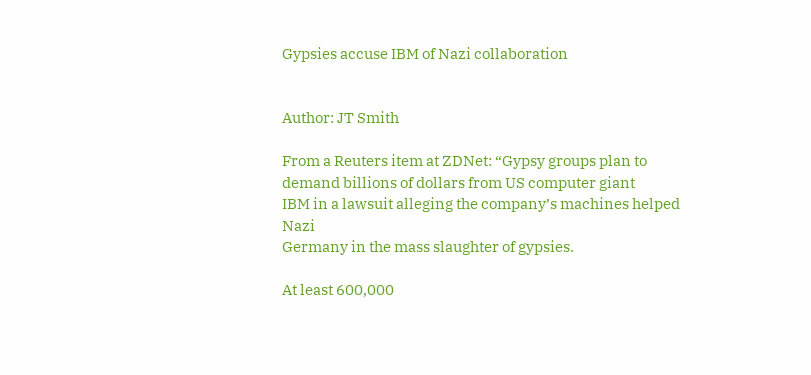Gypsies accuse IBM of Nazi collaboration


Author: JT Smith

From a Reuters item at ZDNet: “Gypsy groups plan to demand billions of dollars from US computer giant
IBM in a lawsuit alleging the company’s machines helped Nazi
Germany in the mass slaughter of gypsies.

At least 600,000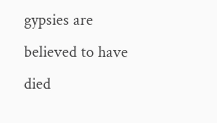gypsies are believed to have died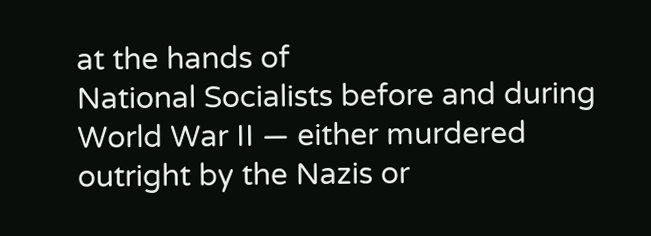at the hands of
National Socialists before and during World War II — either murdered
outright by the Nazis or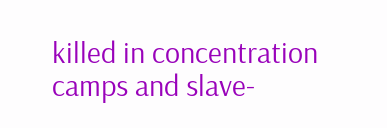killed in concentration camps and slave-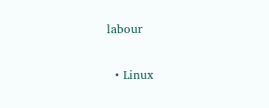labour


  • Linux